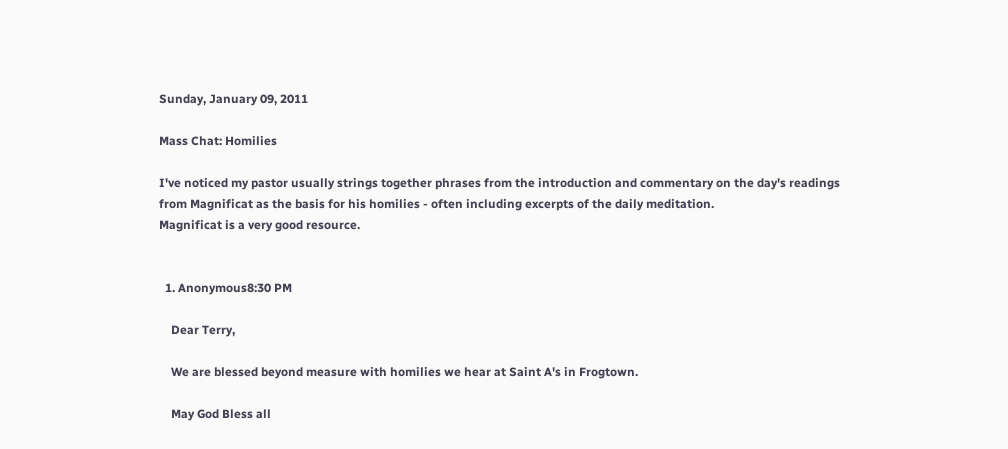Sunday, January 09, 2011

Mass Chat: Homilies

I've noticed my pastor usually strings together phrases from the introduction and commentary on the day's readings from Magnificat as the basis for his homilies - often including excerpts of the daily meditation.
Magnificat is a very good resource.


  1. Anonymous8:30 PM

    Dear Terry,

    We are blessed beyond measure with homilies we hear at Saint A's in Frogtown.

    May God Bless all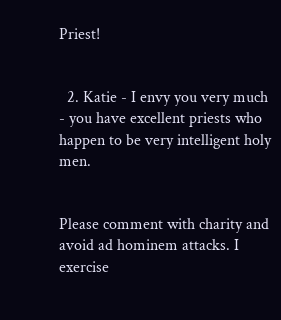Priest!


  2. Katie - I envy you very much - you have excellent priests who happen to be very intelligent holy men.


Please comment with charity and avoid ad hominem attacks. I exercise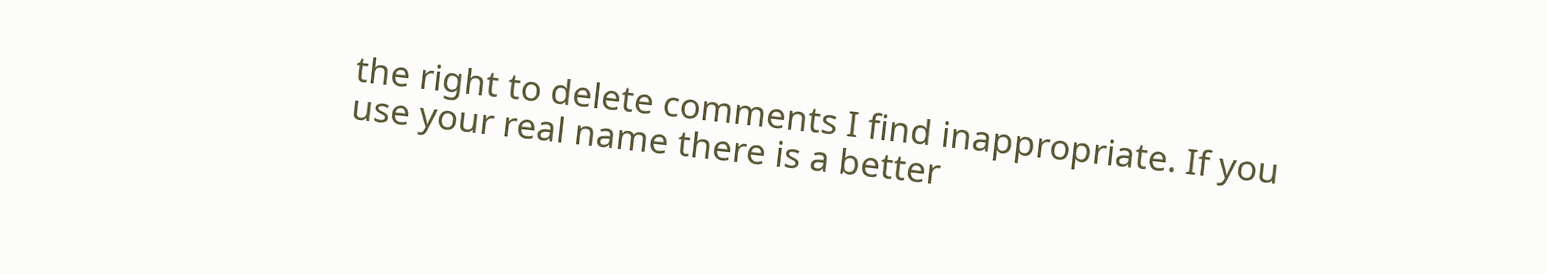the right to delete comments I find inappropriate. If you use your real name there is a better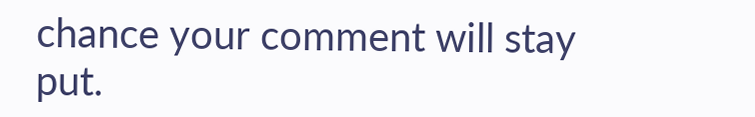chance your comment will stay put.